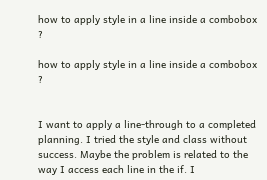how to apply style in a line inside a combobox ?

how to apply style in a line inside a combobox ?


I want to apply a line-through to a completed planning. I tried the style and class without success. Maybe the problem is related to the way I access each line in the if. I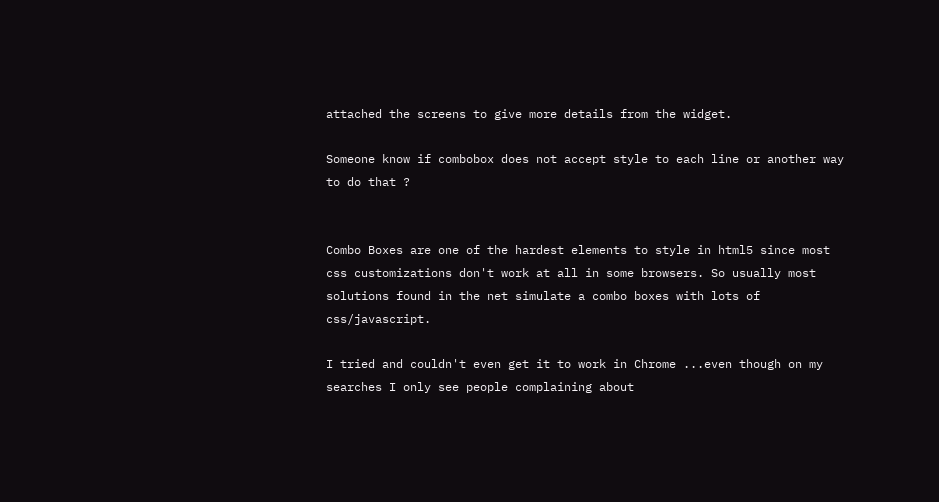attached the screens to give more details from the widget.

Someone know if combobox does not accept style to each line or another way to do that ?


Combo Boxes are one of the hardest elements to style in html5 since most css customizations don't work at all in some browsers. So usually most solutions found in the net simulate a combo boxes with lots of css/javascript.

I tried and couldn't even get it to work in Chrome ...even though on my searches I only see people complaining about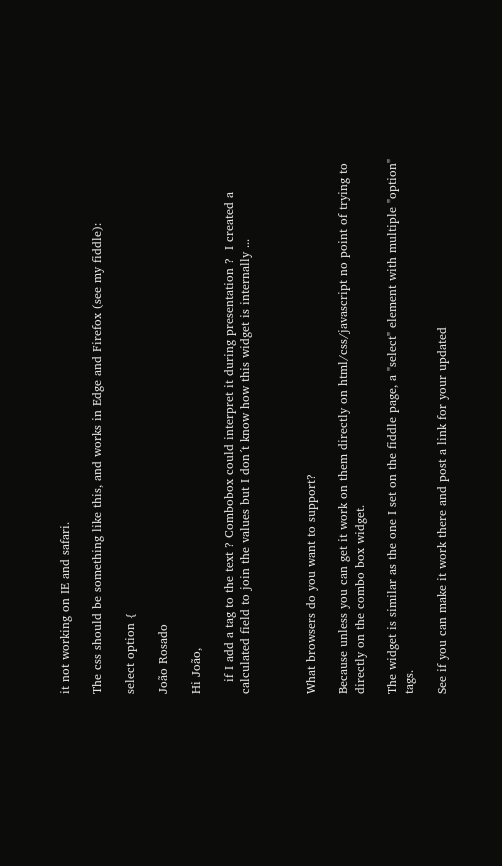it not working on IE and safari.

The css should be something like this, and works in Edge and Firefox (see my fiddle):

select option {

João Rosado

Hi João,

   if I add a tag to the text ? Combobox could interpret it during presentation ?  I created a calculated field to join the values but I don´t know how this widget is internally ...



What browsers do you want to support?

Because unless you can get it work on them directly on html/css/javascript no point of trying to directly on the combo box widget.

The widget is similar as the one I set on the fiddle page, a "select" element with multiple "option" tags.

See if you can make it work there and post a link for your updated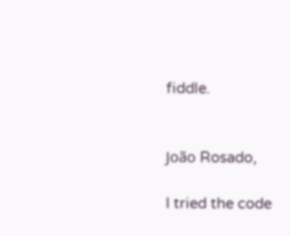fiddle.


João Rosado,

I tried the code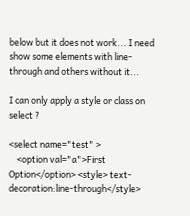below but it does not work... I need show some elements with line-through and others without it...

I can only apply a style or class on select ?

<select name="test" >
    <option val="a">First Option</option> <style> text-decoration:line-through</style>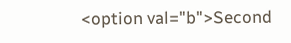<option val="b">Second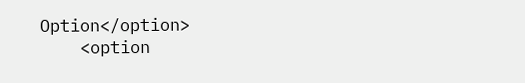Option</option>
    <option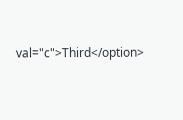val="c">Third</option>